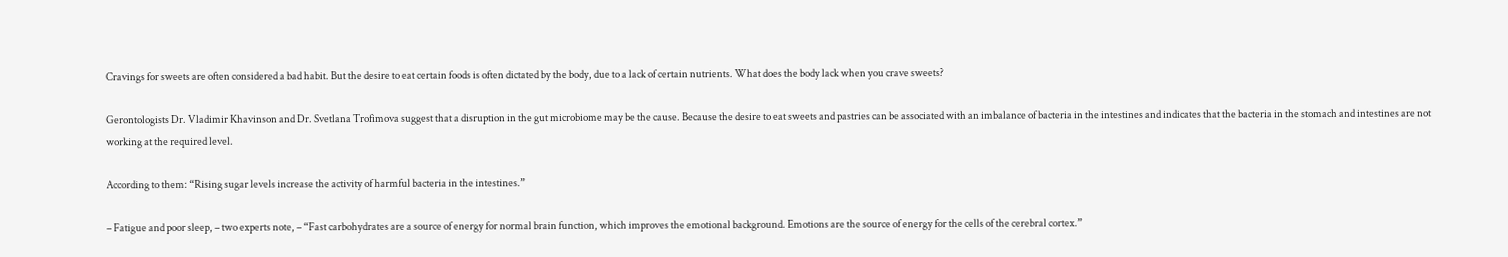Cravings for sweets are often considered a bad habit. But the desire to eat certain foods is often dictated by the body, due to a lack of certain nutrients. What does the body lack when you crave sweets?

Gerontologists Dr. Vladimir Khavinson and Dr. Svetlana Trofimova suggest that a disruption in the gut microbiome may be the cause. Because the desire to eat sweets and pastries can be associated with an imbalance of bacteria in the intestines and indicates that the bacteria in the stomach and intestines are not working at the required level.

According to them: “Rising sugar levels increase the activity of harmful bacteria in the intestines.”

– Fatigue and poor sleep, – two experts note, – “Fast carbohydrates are a source of energy for normal brain function, which improves the emotional background. Emotions are the source of energy for the cells of the cerebral cortex.”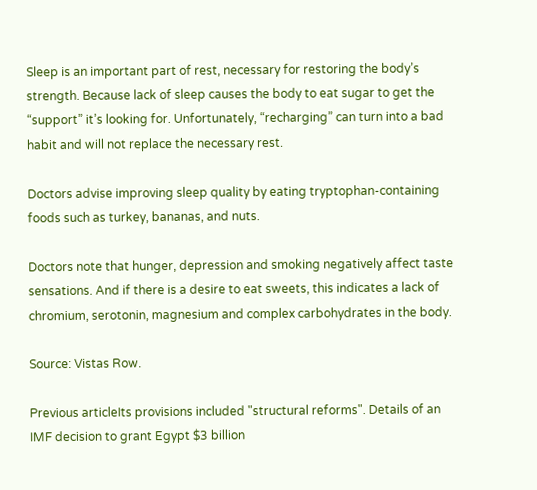Sleep is an important part of rest, necessary for restoring the body’s strength. Because lack of sleep causes the body to eat sugar to get the “support” it’s looking for. Unfortunately, “recharging” can turn into a bad habit and will not replace the necessary rest.

Doctors advise improving sleep quality by eating tryptophan-containing foods such as turkey, bananas, and nuts.

Doctors note that hunger, depression and smoking negatively affect taste sensations. And if there is a desire to eat sweets, this indicates a lack of chromium, serotonin, magnesium and complex carbohydrates in the body.

Source: Vistas Row.

Previous articleIts provisions included "structural reforms". Details of an IMF decision to grant Egypt $3 billion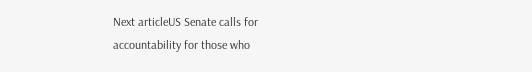Next articleUS Senate calls for accountability for those who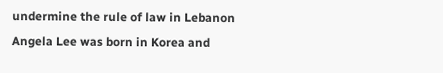undermine the rule of law in Lebanon
Angela Lee was born in Korea and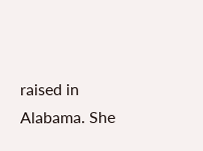raised in Alabama. She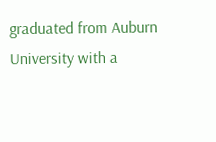graduated from Auburn University with a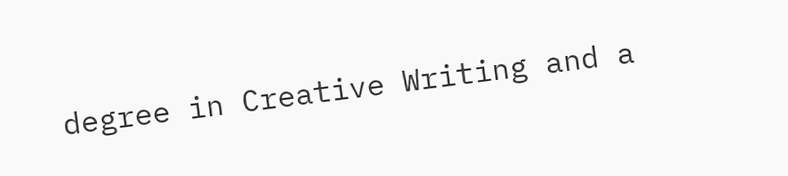degree in Creative Writing and a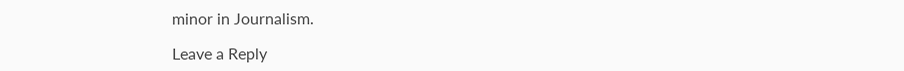minor in Journalism.

Leave a Reply